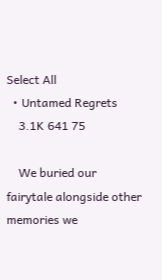Select All
  • Untamed Regrets
    3.1K 641 75

    We buried our fairytale alongside other memories we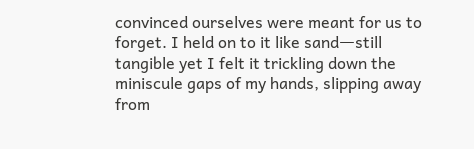convinced ourselves were meant for us to forget. I held on to it like sandㅡstill tangible yet I felt it trickling down the miniscule gaps of my hands, slipping away from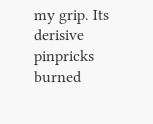my grip. Its derisive pinpricks burned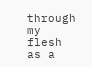through my flesh as a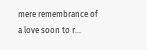mere remembrance of a love soon to r...